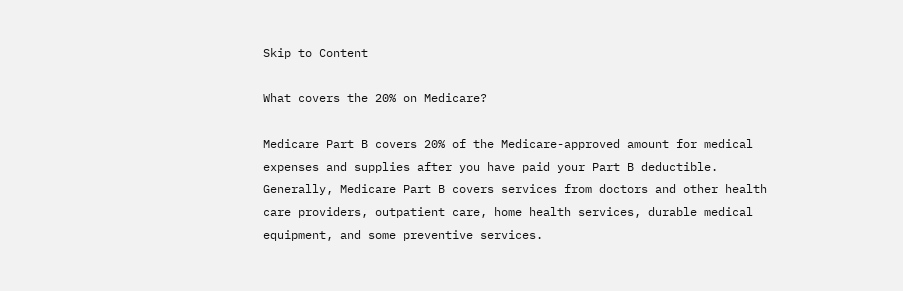Skip to Content

What covers the 20% on Medicare?

Medicare Part B covers 20% of the Medicare-approved amount for medical expenses and supplies after you have paid your Part B deductible. Generally, Medicare Part B covers services from doctors and other health care providers, outpatient care, home health services, durable medical equipment, and some preventive services.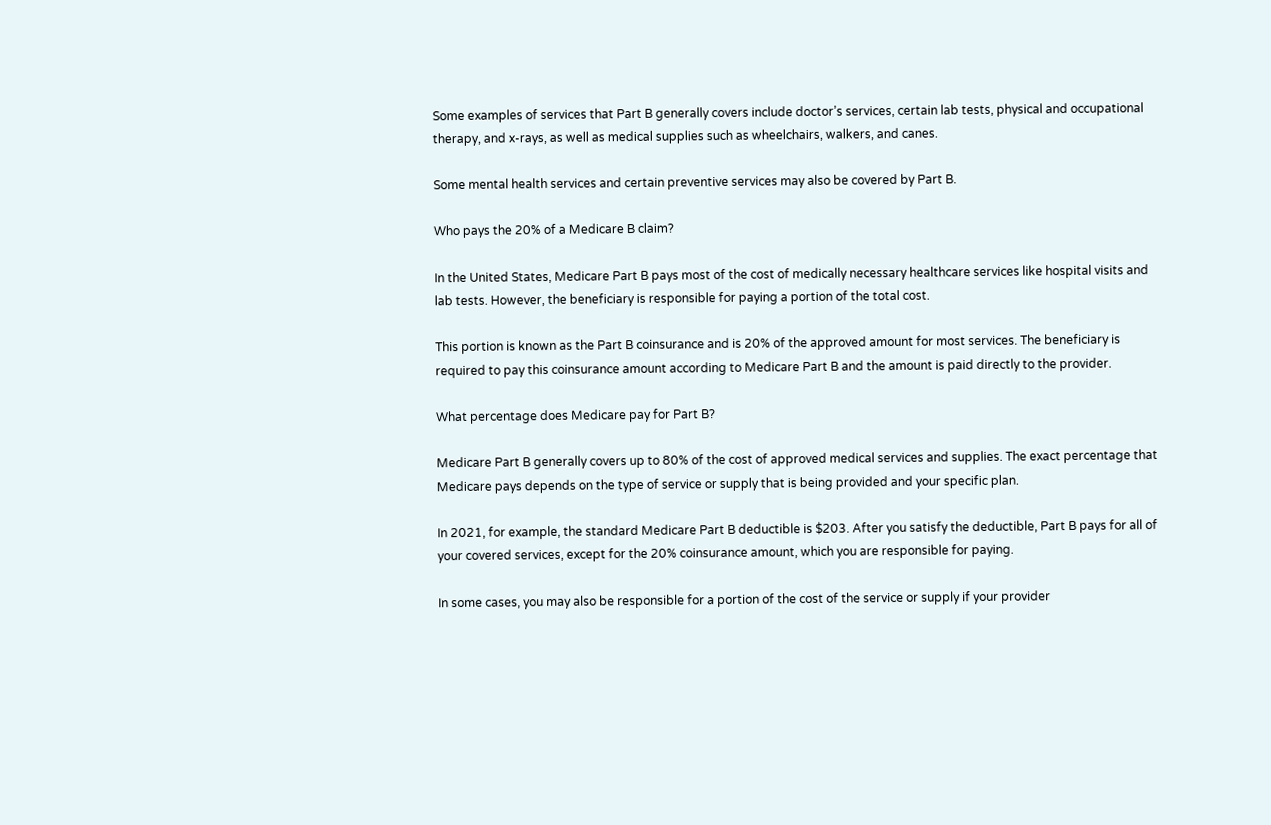Some examples of services that Part B generally covers include doctor’s services, certain lab tests, physical and occupational therapy, and x-rays, as well as medical supplies such as wheelchairs, walkers, and canes.

Some mental health services and certain preventive services may also be covered by Part B.

Who pays the 20% of a Medicare B claim?

In the United States, Medicare Part B pays most of the cost of medically necessary healthcare services like hospital visits and lab tests. However, the beneficiary is responsible for paying a portion of the total cost.

This portion is known as the Part B coinsurance and is 20% of the approved amount for most services. The beneficiary is required to pay this coinsurance amount according to Medicare Part B and the amount is paid directly to the provider.

What percentage does Medicare pay for Part B?

Medicare Part B generally covers up to 80% of the cost of approved medical services and supplies. The exact percentage that Medicare pays depends on the type of service or supply that is being provided and your specific plan.

In 2021, for example, the standard Medicare Part B deductible is $203. After you satisfy the deductible, Part B pays for all of your covered services, except for the 20% coinsurance amount, which you are responsible for paying.

In some cases, you may also be responsible for a portion of the cost of the service or supply if your provider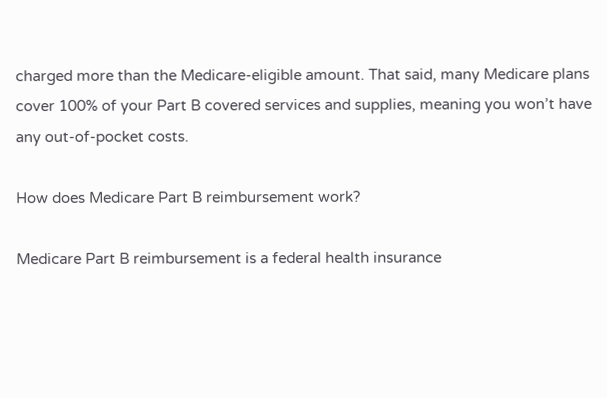charged more than the Medicare-eligible amount. That said, many Medicare plans cover 100% of your Part B covered services and supplies, meaning you won’t have any out-of-pocket costs.

How does Medicare Part B reimbursement work?

Medicare Part B reimbursement is a federal health insurance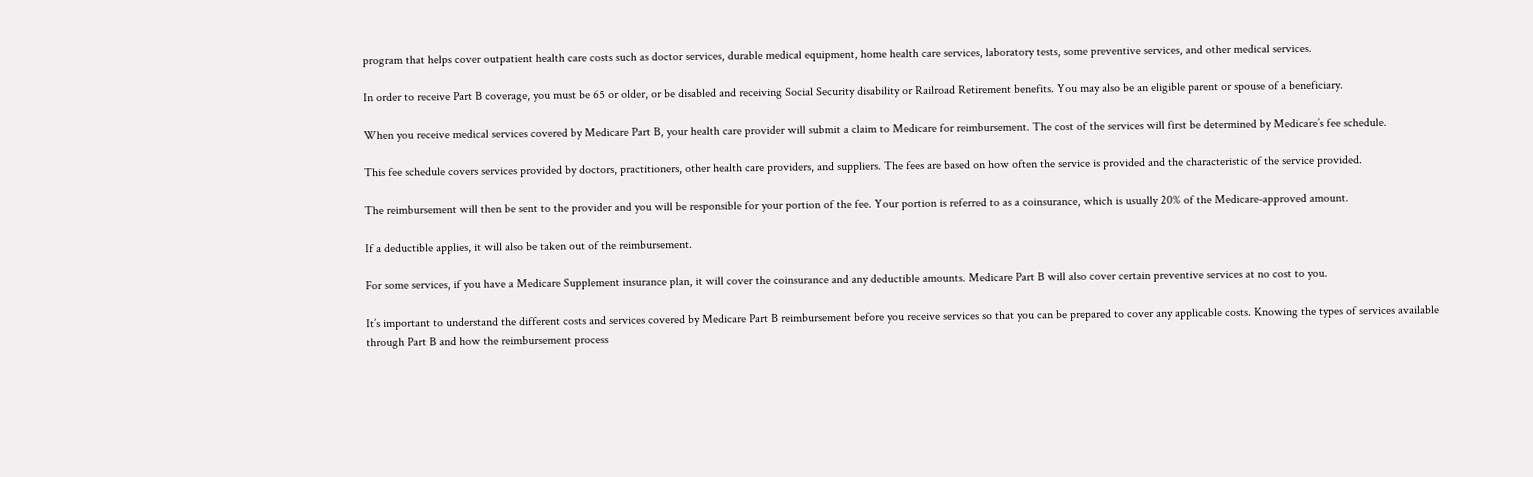program that helps cover outpatient health care costs such as doctor services, durable medical equipment, home health care services, laboratory tests, some preventive services, and other medical services.

In order to receive Part B coverage, you must be 65 or older, or be disabled and receiving Social Security disability or Railroad Retirement benefits. You may also be an eligible parent or spouse of a beneficiary.

When you receive medical services covered by Medicare Part B, your health care provider will submit a claim to Medicare for reimbursement. The cost of the services will first be determined by Medicare’s fee schedule.

This fee schedule covers services provided by doctors, practitioners, other health care providers, and suppliers. The fees are based on how often the service is provided and the characteristic of the service provided.

The reimbursement will then be sent to the provider and you will be responsible for your portion of the fee. Your portion is referred to as a coinsurance, which is usually 20% of the Medicare-approved amount.

If a deductible applies, it will also be taken out of the reimbursement.

For some services, if you have a Medicare Supplement insurance plan, it will cover the coinsurance and any deductible amounts. Medicare Part B will also cover certain preventive services at no cost to you.

It’s important to understand the different costs and services covered by Medicare Part B reimbursement before you receive services so that you can be prepared to cover any applicable costs. Knowing the types of services available through Part B and how the reimbursement process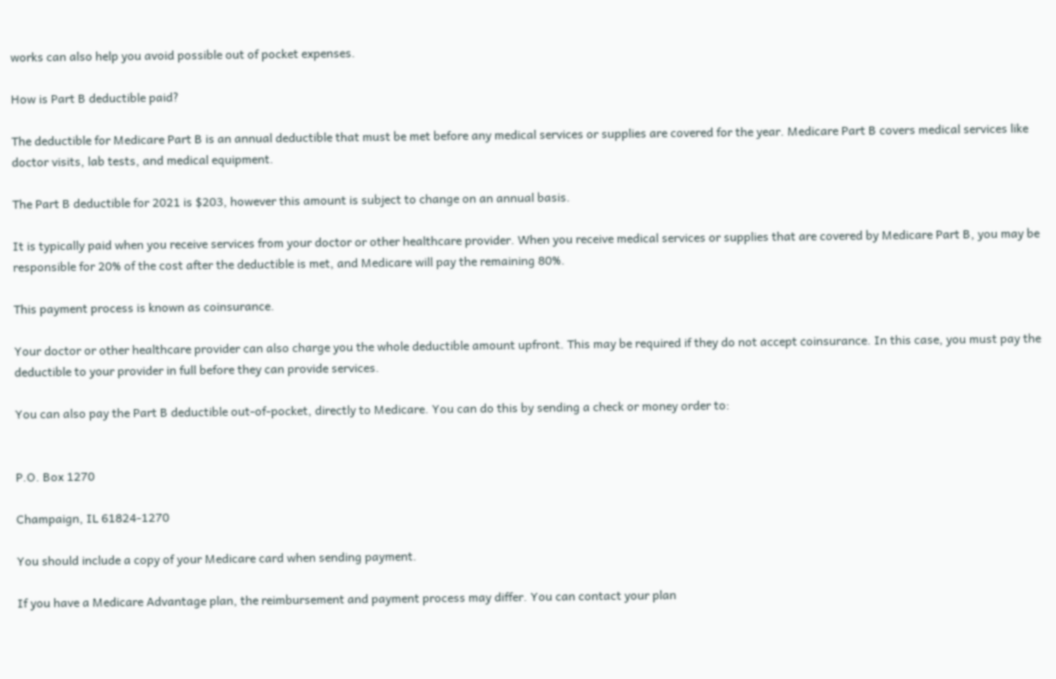works can also help you avoid possible out of pocket expenses.

How is Part B deductible paid?

The deductible for Medicare Part B is an annual deductible that must be met before any medical services or supplies are covered for the year. Medicare Part B covers medical services like doctor visits, lab tests, and medical equipment.

The Part B deductible for 2021 is $203, however this amount is subject to change on an annual basis.

It is typically paid when you receive services from your doctor or other healthcare provider. When you receive medical services or supplies that are covered by Medicare Part B, you may be responsible for 20% of the cost after the deductible is met, and Medicare will pay the remaining 80%.

This payment process is known as coinsurance.

Your doctor or other healthcare provider can also charge you the whole deductible amount upfront. This may be required if they do not accept coinsurance. In this case, you must pay the deductible to your provider in full before they can provide services.

You can also pay the Part B deductible out-of-pocket, directly to Medicare. You can do this by sending a check or money order to:


P.O. Box 1270

Champaign, IL 61824-1270

You should include a copy of your Medicare card when sending payment.

If you have a Medicare Advantage plan, the reimbursement and payment process may differ. You can contact your plan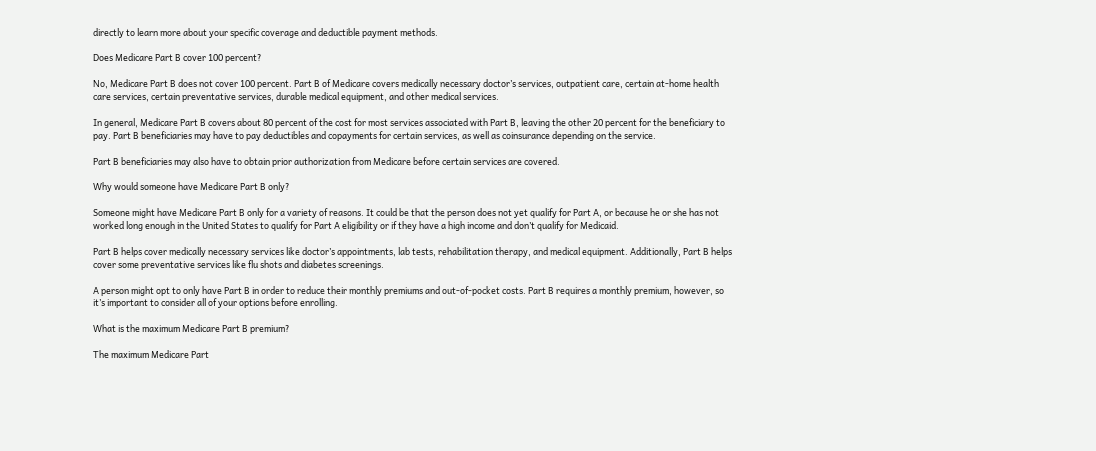directly to learn more about your specific coverage and deductible payment methods.

Does Medicare Part B cover 100 percent?

No, Medicare Part B does not cover 100 percent. Part B of Medicare covers medically necessary doctor’s services, outpatient care, certain at-home health care services, certain preventative services, durable medical equipment, and other medical services.

In general, Medicare Part B covers about 80 percent of the cost for most services associated with Part B, leaving the other 20 percent for the beneficiary to pay. Part B beneficiaries may have to pay deductibles and copayments for certain services, as well as coinsurance depending on the service.

Part B beneficiaries may also have to obtain prior authorization from Medicare before certain services are covered.

Why would someone have Medicare Part B only?

Someone might have Medicare Part B only for a variety of reasons. It could be that the person does not yet qualify for Part A, or because he or she has not worked long enough in the United States to qualify for Part A eligibility or if they have a high income and don’t qualify for Medicaid.

Part B helps cover medically necessary services like doctor’s appointments, lab tests, rehabilitation therapy, and medical equipment. Additionally, Part B helps cover some preventative services like flu shots and diabetes screenings.

A person might opt to only have Part B in order to reduce their monthly premiums and out-of-pocket costs. Part B requires a monthly premium, however, so it’s important to consider all of your options before enrolling.

What is the maximum Medicare Part B premium?

The maximum Medicare Part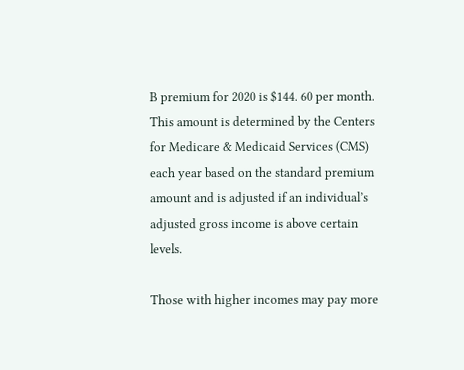B premium for 2020 is $144. 60 per month. This amount is determined by the Centers for Medicare & Medicaid Services (CMS) each year based on the standard premium amount and is adjusted if an individual’s adjusted gross income is above certain levels.

Those with higher incomes may pay more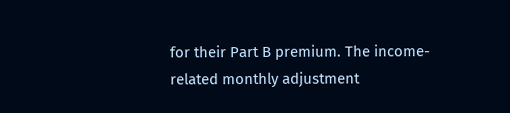for their Part B premium. The income-related monthly adjustment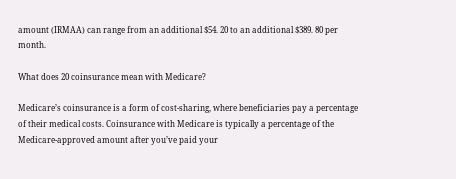amount (IRMAA) can range from an additional $54. 20 to an additional $389. 80 per month.

What does 20 coinsurance mean with Medicare?

Medicare’s coinsurance is a form of cost-sharing, where beneficiaries pay a percentage of their medical costs. Coinsurance with Medicare is typically a percentage of the Medicare-approved amount after you’ve paid your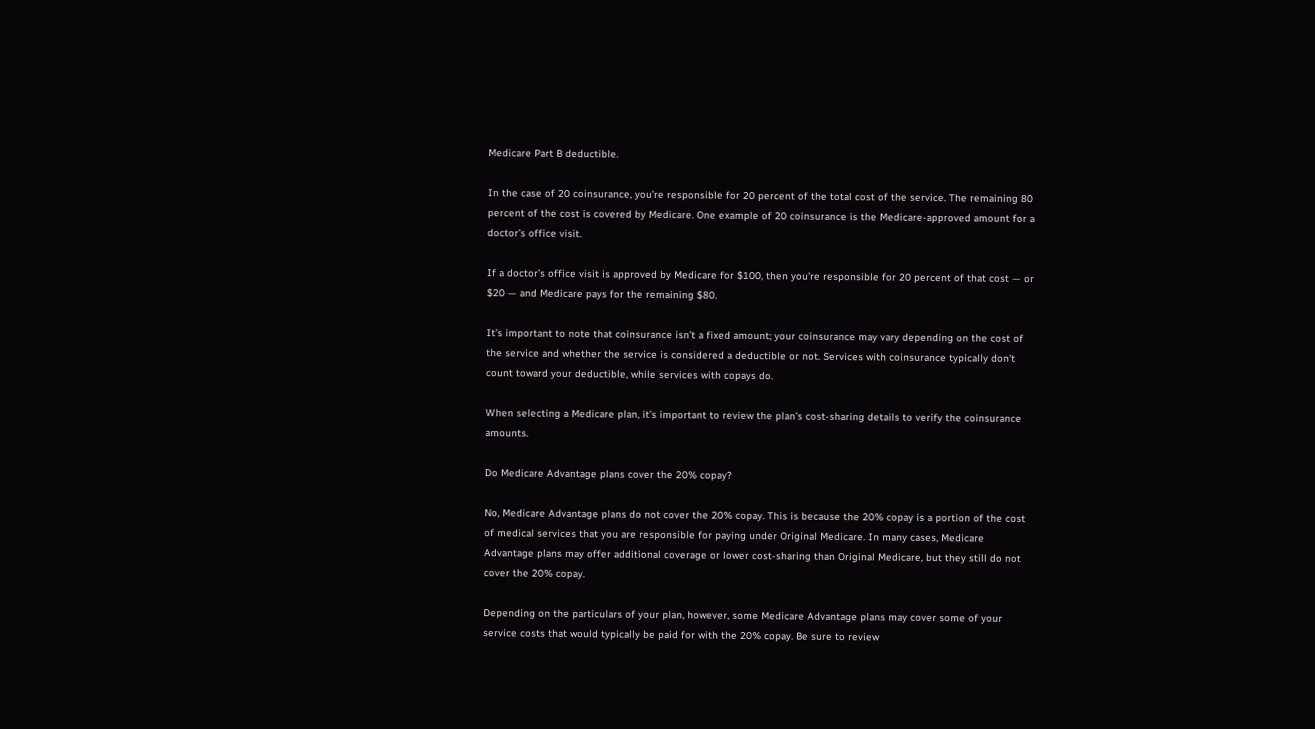Medicare Part B deductible.

In the case of 20 coinsurance, you’re responsible for 20 percent of the total cost of the service. The remaining 80 percent of the cost is covered by Medicare. One example of 20 coinsurance is the Medicare-approved amount for a doctor’s office visit.

If a doctor’s office visit is approved by Medicare for $100, then you’re responsible for 20 percent of that cost — or $20 — and Medicare pays for the remaining $80.

It’s important to note that coinsurance isn’t a fixed amount; your coinsurance may vary depending on the cost of the service and whether the service is considered a deductible or not. Services with coinsurance typically don’t count toward your deductible, while services with copays do.

When selecting a Medicare plan, it’s important to review the plan’s cost-sharing details to verify the coinsurance amounts.

Do Medicare Advantage plans cover the 20% copay?

No, Medicare Advantage plans do not cover the 20% copay. This is because the 20% copay is a portion of the cost of medical services that you are responsible for paying under Original Medicare. In many cases, Medicare Advantage plans may offer additional coverage or lower cost-sharing than Original Medicare, but they still do not cover the 20% copay.

Depending on the particulars of your plan, however, some Medicare Advantage plans may cover some of your service costs that would typically be paid for with the 20% copay. Be sure to review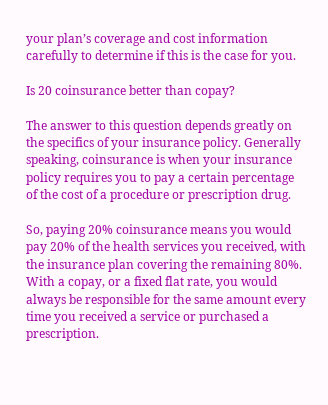your plan’s coverage and cost information carefully to determine if this is the case for you.

Is 20 coinsurance better than copay?

The answer to this question depends greatly on the specifics of your insurance policy. Generally speaking, coinsurance is when your insurance policy requires you to pay a certain percentage of the cost of a procedure or prescription drug.

So, paying 20% coinsurance means you would pay 20% of the health services you received, with the insurance plan covering the remaining 80%. With a copay, or a fixed flat rate, you would always be responsible for the same amount every time you received a service or purchased a prescription.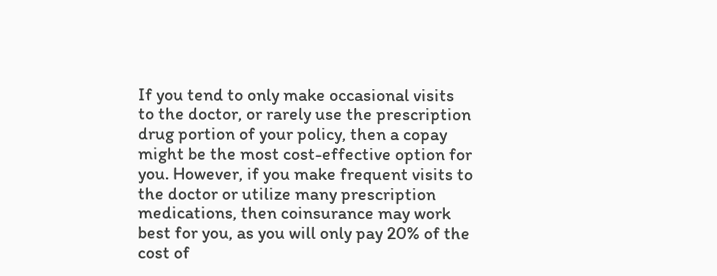If you tend to only make occasional visits to the doctor, or rarely use the prescription drug portion of your policy, then a copay might be the most cost-effective option for you. However, if you make frequent visits to the doctor or utilize many prescription medications, then coinsurance may work best for you, as you will only pay 20% of the cost of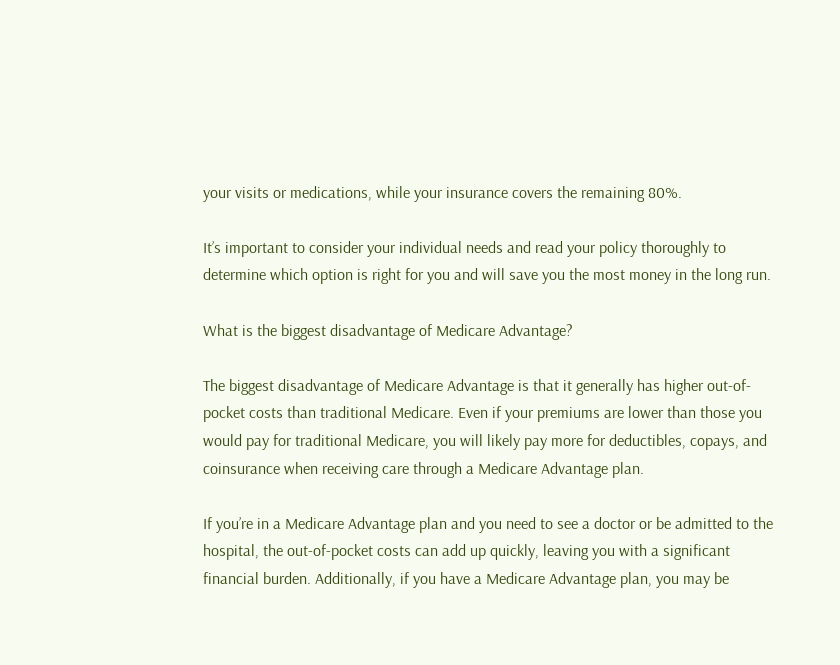your visits or medications, while your insurance covers the remaining 80%.

It’s important to consider your individual needs and read your policy thoroughly to determine which option is right for you and will save you the most money in the long run.

What is the biggest disadvantage of Medicare Advantage?

The biggest disadvantage of Medicare Advantage is that it generally has higher out-of-pocket costs than traditional Medicare. Even if your premiums are lower than those you would pay for traditional Medicare, you will likely pay more for deductibles, copays, and coinsurance when receiving care through a Medicare Advantage plan.

If you’re in a Medicare Advantage plan and you need to see a doctor or be admitted to the hospital, the out-of-pocket costs can add up quickly, leaving you with a significant financial burden. Additionally, if you have a Medicare Advantage plan, you may be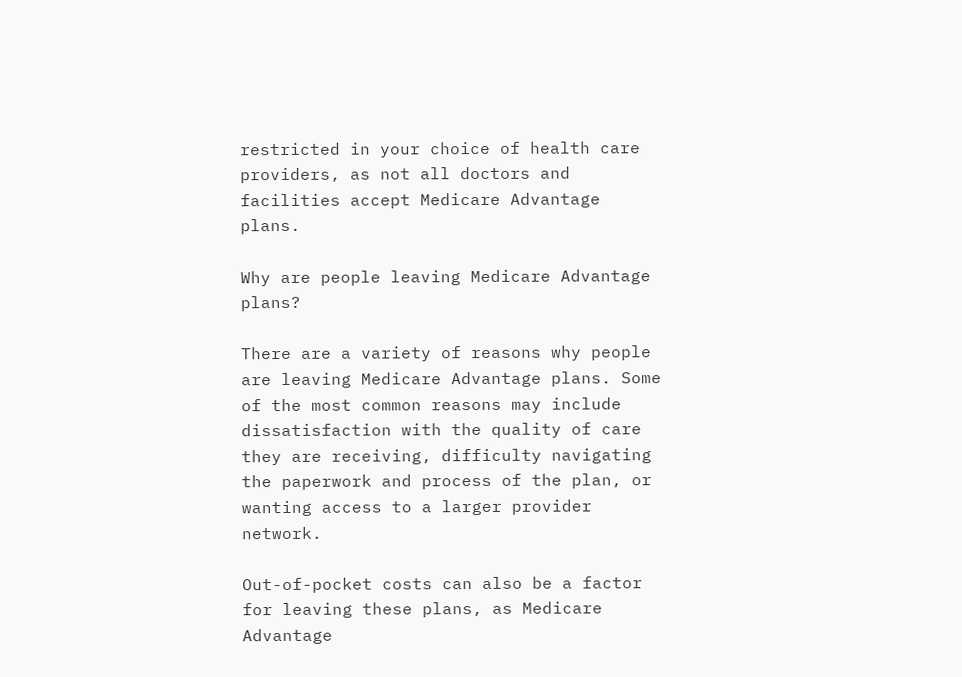restricted in your choice of health care providers, as not all doctors and facilities accept Medicare Advantage plans.

Why are people leaving Medicare Advantage plans?

There are a variety of reasons why people are leaving Medicare Advantage plans. Some of the most common reasons may include dissatisfaction with the quality of care they are receiving, difficulty navigating the paperwork and process of the plan, or wanting access to a larger provider network.

Out-of-pocket costs can also be a factor for leaving these plans, as Medicare Advantage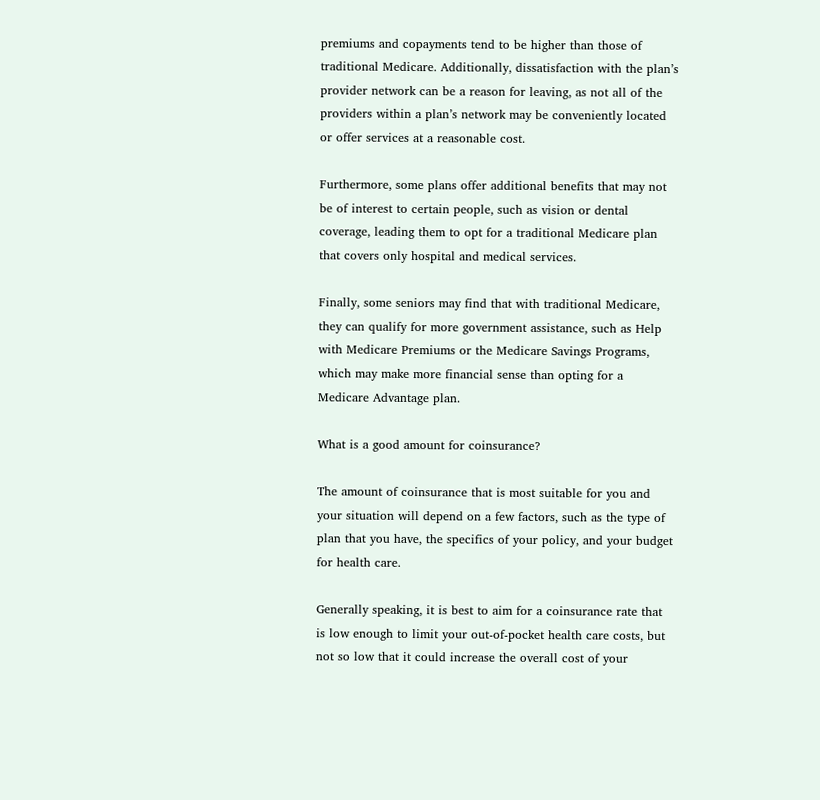premiums and copayments tend to be higher than those of traditional Medicare. Additionally, dissatisfaction with the plan’s provider network can be a reason for leaving, as not all of the providers within a plan’s network may be conveniently located or offer services at a reasonable cost.

Furthermore, some plans offer additional benefits that may not be of interest to certain people, such as vision or dental coverage, leading them to opt for a traditional Medicare plan that covers only hospital and medical services.

Finally, some seniors may find that with traditional Medicare, they can qualify for more government assistance, such as Help with Medicare Premiums or the Medicare Savings Programs, which may make more financial sense than opting for a Medicare Advantage plan.

What is a good amount for coinsurance?

The amount of coinsurance that is most suitable for you and your situation will depend on a few factors, such as the type of plan that you have, the specifics of your policy, and your budget for health care.

Generally speaking, it is best to aim for a coinsurance rate that is low enough to limit your out-of-pocket health care costs, but not so low that it could increase the overall cost of your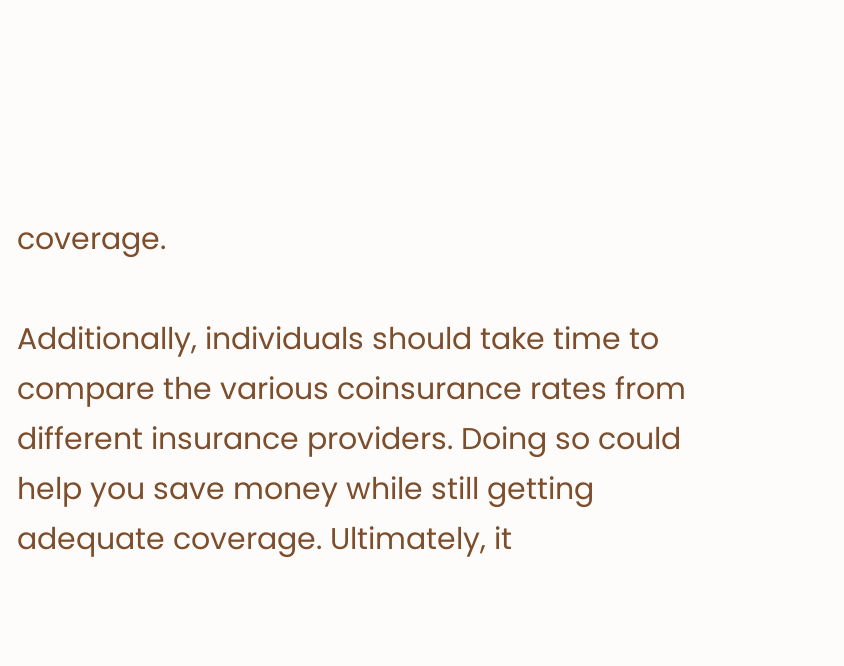coverage.

Additionally, individuals should take time to compare the various coinsurance rates from different insurance providers. Doing so could help you save money while still getting adequate coverage. Ultimately, it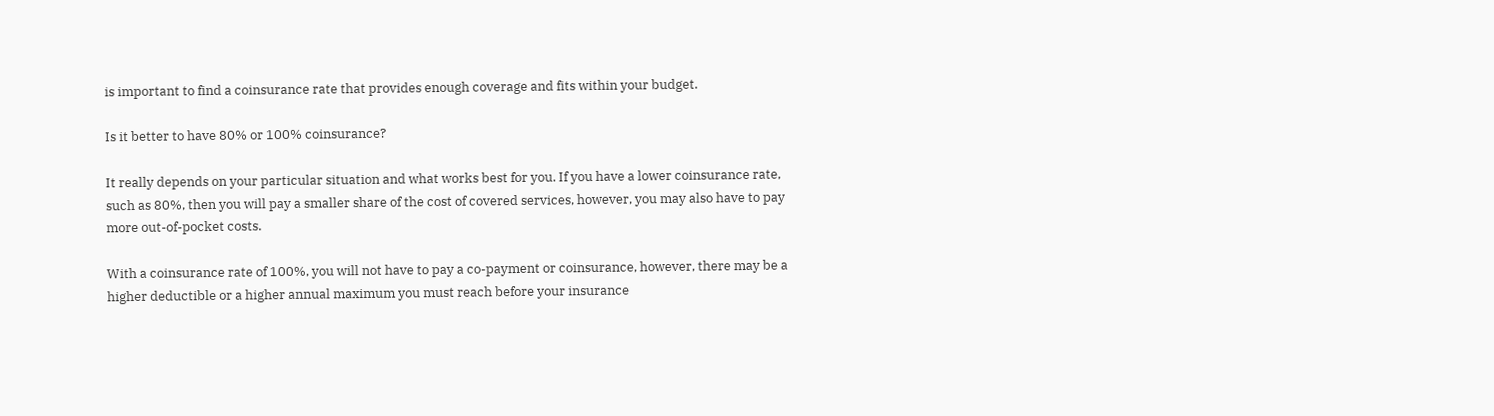is important to find a coinsurance rate that provides enough coverage and fits within your budget.

Is it better to have 80% or 100% coinsurance?

It really depends on your particular situation and what works best for you. If you have a lower coinsurance rate, such as 80%, then you will pay a smaller share of the cost of covered services, however, you may also have to pay more out-of-pocket costs.

With a coinsurance rate of 100%, you will not have to pay a co-payment or coinsurance, however, there may be a higher deductible or a higher annual maximum you must reach before your insurance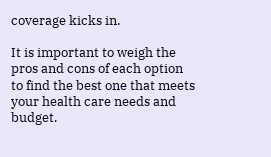coverage kicks in.

It is important to weigh the pros and cons of each option to find the best one that meets your health care needs and budget.